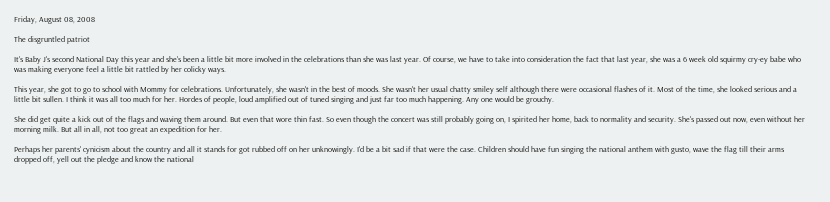Friday, August 08, 2008

The disgruntled patriot

It's Baby J's second National Day this year and she's been a little bit more involved in the celebrations than she was last year. Of course, we have to take into consideration the fact that last year, she was a 6 week old squirmy cry-ey babe who was making everyone feel a little bit rattled by her colicky ways.

This year, she got to go to school with Mommy for celebrations. Unfortunately, she wasn't in the best of moods. She wasn't her usual chatty smiley self although there were occasional flashes of it. Most of the time, she looked serious and a little bit sullen. I think it was all too much for her. Hordes of people, loud amplified out of tuned singing and just far too much happening. Any one would be grouchy.

She did get quite a kick out of the flags and waving them around. But even that wore thin fast. So even though the concert was still probably going on, I spirited her home, back to normality and security. She's passed out now, even without her morning milk. But all in all, not too great an expedition for her.

Perhaps her parents' cynicism about the country and all it stands for got rubbed off on her unknowingly. I'd be a bit sad if that were the case. Children should have fun singing the national anthem with gusto, wave the flag till their arms dropped off, yell out the pledge and know the national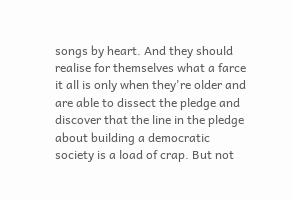songs by heart. And they should realise for themselves what a farce it all is only when they're older and are able to dissect the pledge and discover that the line in the pledge about building a democratic society is a load of crap. But not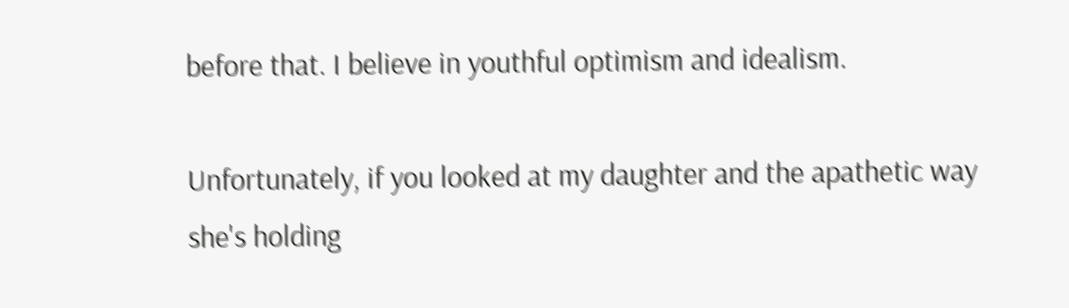before that. I believe in youthful optimism and idealism.

Unfortunately, if you looked at my daughter and the apathetic way she's holding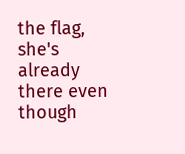the flag, she's already there even though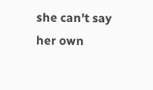she can't say her own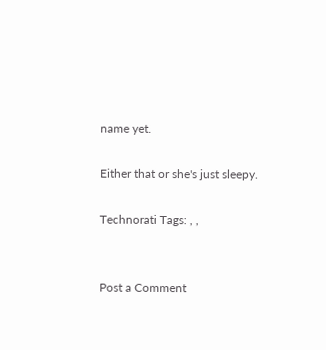name yet.

Either that or she's just sleepy.

Technorati Tags: , ,


Post a Comment